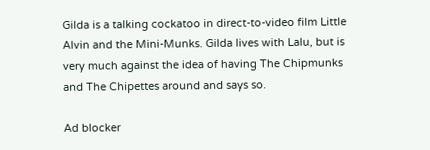Gilda is a talking cockatoo in direct-to-video film Little Alvin and the Mini-Munks. Gilda lives with Lalu, but is very much against the idea of having The Chipmunks and The Chipettes around and says so.

Ad blocker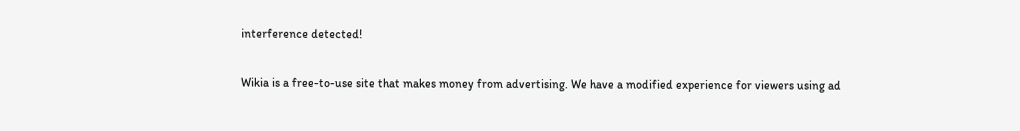interference detected!

Wikia is a free-to-use site that makes money from advertising. We have a modified experience for viewers using ad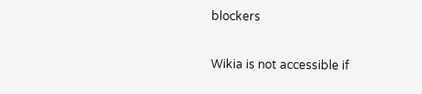blockers

Wikia is not accessible if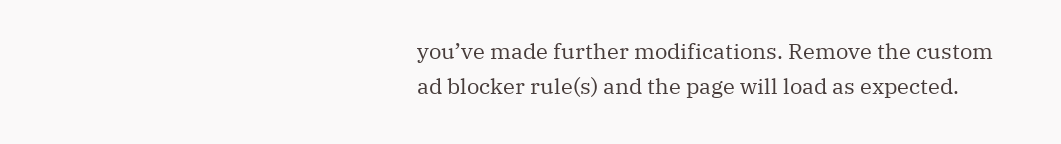you’ve made further modifications. Remove the custom ad blocker rule(s) and the page will load as expected.